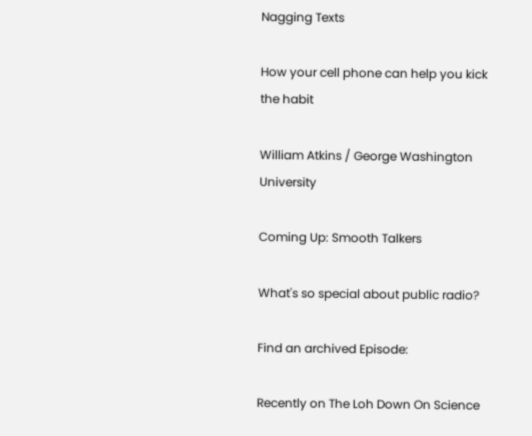Nagging Texts

How your cell phone can help you kick the habit

William Atkins / George Washington University

Coming Up: Smooth Talkers

What's so special about public radio?

Find an archived Episode:

Recently on The Loh Down On Science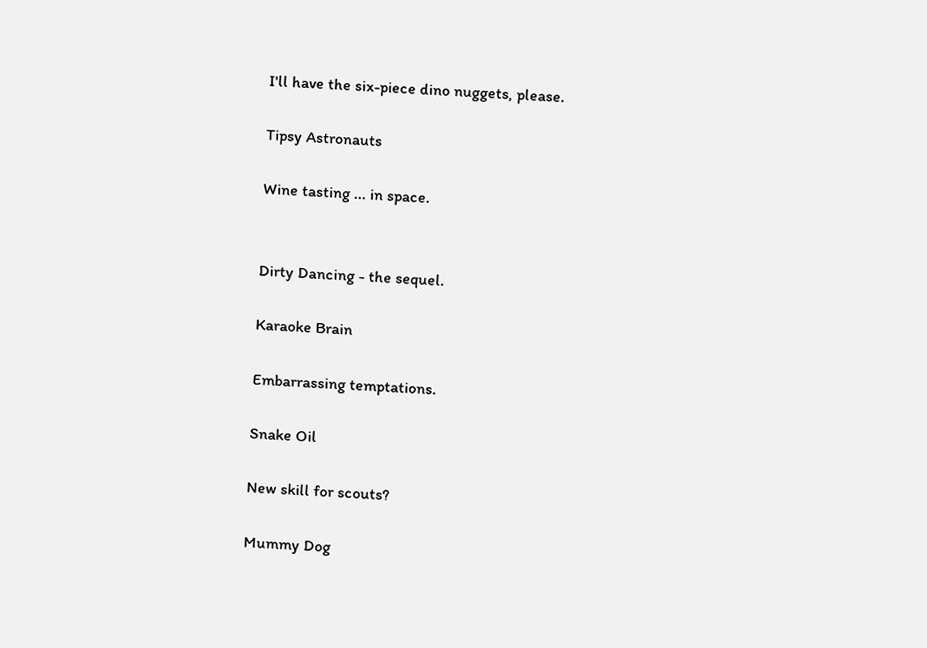I'll have the six-piece dino nuggets, please.

Tipsy Astronauts

Wine tasting ... in space.


Dirty Dancing - the sequel.

Karaoke Brain

Embarrassing temptations.

Snake Oil

New skill for scouts?

Mummy Dog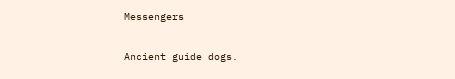Messengers

Ancient guide dogs.